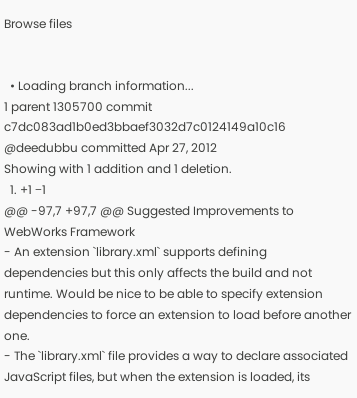Browse files


  • Loading branch information...
1 parent 1305700 commit c7dc083ad1b0ed3bbaef3032d7c0124149a10c16 @deedubbu committed Apr 27, 2012
Showing with 1 addition and 1 deletion.
  1. +1 −1
@@ -97,7 +97,7 @@ Suggested Improvements to WebWorks Framework
- An extension `library.xml` supports defining dependencies but this only affects the build and not runtime. Would be nice to be able to specify extension dependencies to force an extension to load before another one.
- The `library.xml` file provides a way to declare associated JavaScript files, but when the extension is loaded, its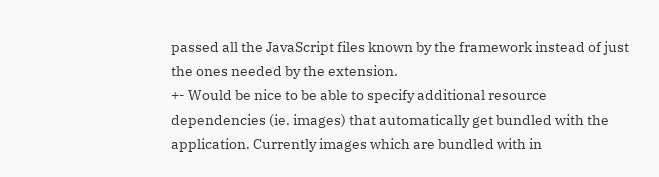passed all the JavaScript files known by the framework instead of just the ones needed by the extension.
+- Would be nice to be able to specify additional resource dependencies (ie. images) that automatically get bundled with the application. Currently images which are bundled with in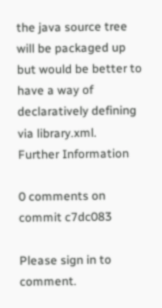the java source tree will be packaged up but would be better to have a way of declaratively defining via library.xml.
Further Information

0 comments on commit c7dc083

Please sign in to comment.